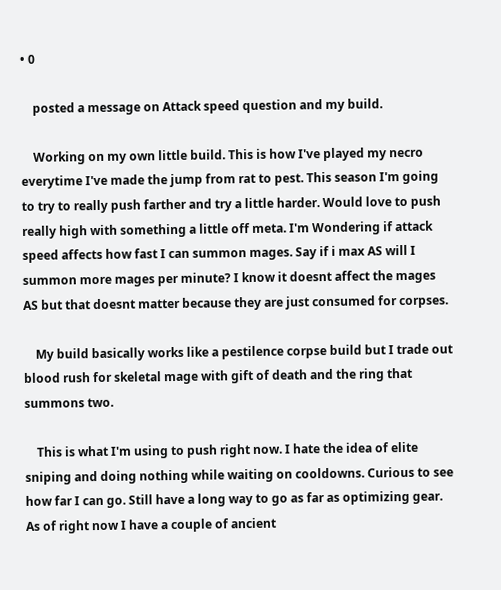• 0

    posted a message on Attack speed question and my build.

    Working on my own little build. This is how I've played my necro everytime I've made the jump from rat to pest. This season I'm going to try to really push farther and try a little harder. Would love to push really high with something a little off meta. I'm Wondering if attack speed affects how fast I can summon mages. Say if i max AS will I summon more mages per minute? I know it doesnt affect the mages AS but that doesnt matter because they are just consumed for corpses.

    My build basically works like a pestilence corpse build but I trade out blood rush for skeletal mage with gift of death and the ring that summons two.

    This is what I'm using to push right now. I hate the idea of elite sniping and doing nothing while waiting on cooldowns. Curious to see how far I can go. Still have a long way to go as far as optimizing gear. As of right now I have a couple of ancient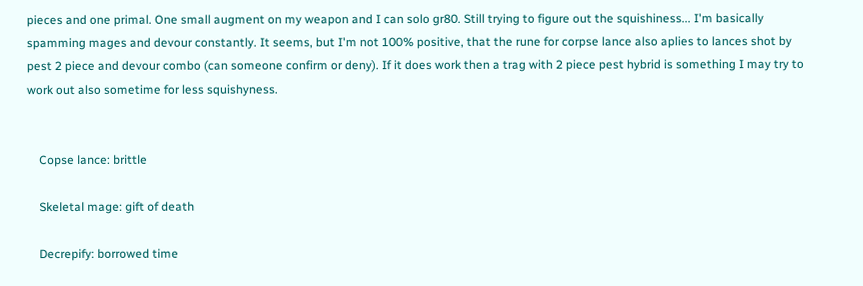pieces and one primal. One small augment on my weapon and I can solo gr80. Still trying to figure out the squishiness... I'm basically spamming mages and devour constantly. It seems, but I'm not 100% positive, that the rune for corpse lance also aplies to lances shot by pest 2 piece and devour combo (can someone confirm or deny). If it does work then a trag with 2 piece pest hybrid is something I may try to work out also sometime for less squishyness.


    Copse lance: brittle

    Skeletal mage: gift of death

    Decrepify: borrowed time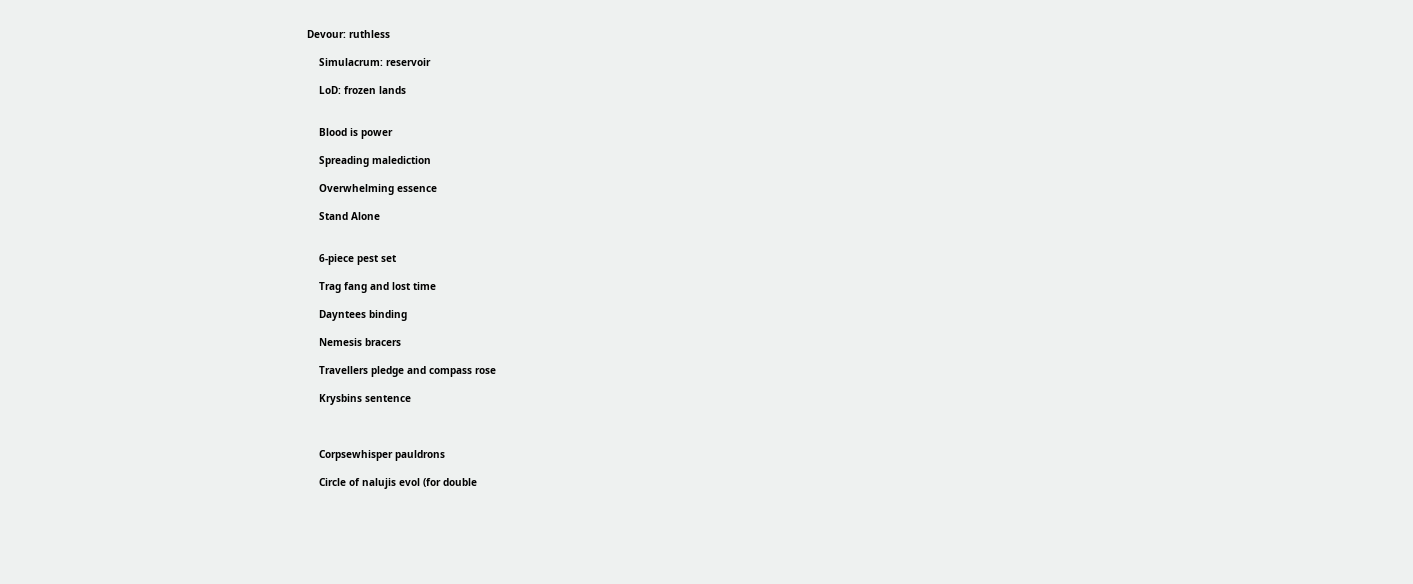Devour: ruthless

    Simulacrum: reservoir

    LoD: frozen lands


    Blood is power

    Spreading malediction

    Overwhelming essence

    Stand Alone


    6-piece pest set

    Trag fang and lost time

    Dayntees binding

    Nemesis bracers

    Travellers pledge and compass rose

    Krysbins sentence



    Corpsewhisper pauldrons

    Circle of nalujis evol (for double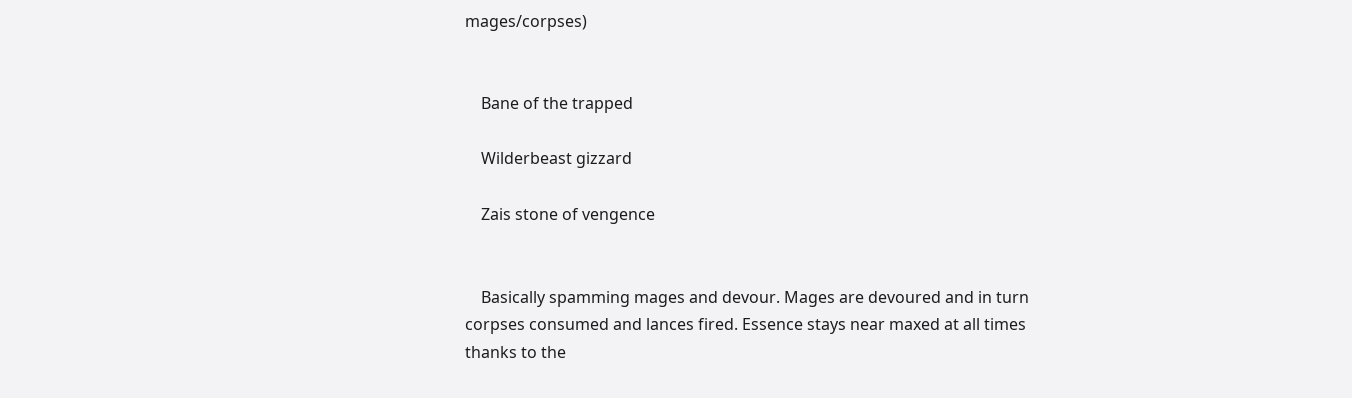mages/corpses)


    Bane of the trapped

    Wilderbeast gizzard

    Zais stone of vengence


    Basically spamming mages and devour. Mages are devoured and in turn corpses consumed and lances fired. Essence stays near maxed at all times thanks to the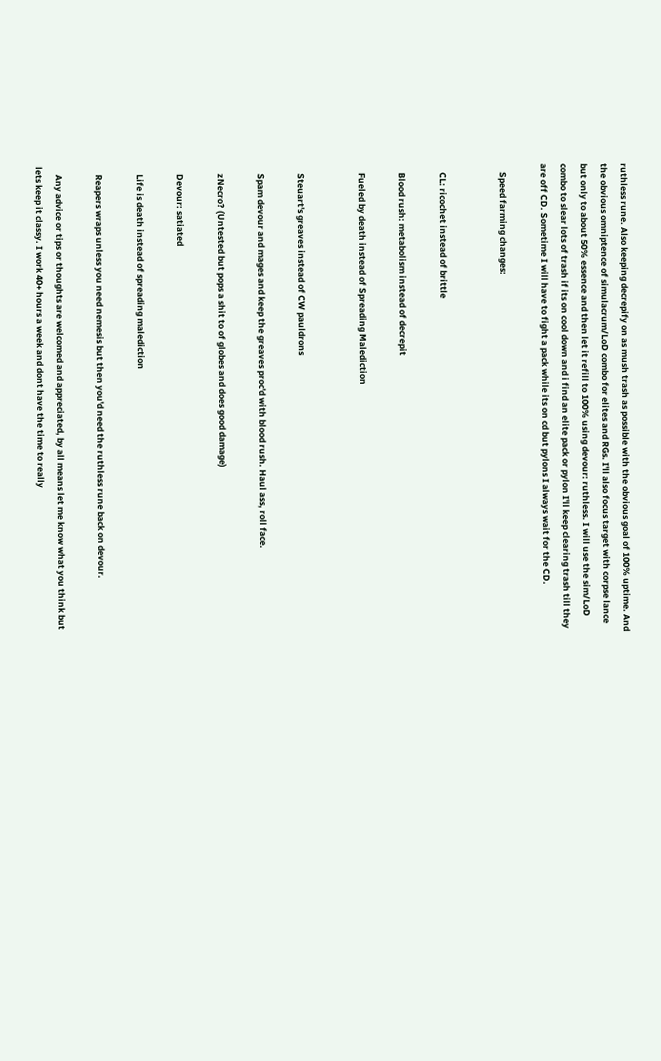ruthless rune. Also keeping decrepify on as mush trash as possible with the obvious goal of 100% uptime. And the obvious omniptence of simulacrum/LoD combo for elites and RGs. I'll also focus target with corpse lance but only to about 50% essence and then let it refill to 100% using devour: ruthless. I will use the sim/LoD combo to slear lots of trash if its on cool down and i find an elite pack or pylon I'll keep clearing trash till they are off CD. Sometime I will have to fight a pack while its on cd but pylons I always wait for the CD.

    Speed farming changes:


    CL: ricochet instead of brittle

    Blood rush: metabolism instead of decrepit

    Fueled by death instead of Spreading Malediction


    Steuart's greaves instead of CW pauldrons

    Spam devour and mages and keep the greaves proc'd with blood rush. Haul ass, roll face.

    zNecro? (Untested but pops a shit to of globes and does good damage)

    Devour: satiated

    Life is death instead of spreading malediction

    Reapers wraps unless you need nemesis but then you'd need the ruthless rune back on devour.

    Any advice or tips or thoughts are welcomed and appreciated, by all means let me know what you think but lets keep it classy. I work 40+ hours a week and dont have the time to really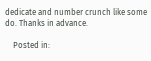dedicate and number crunch like some do. Thanks in advance.

    Posted in: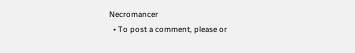Necromancer
  • To post a comment, please or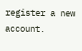register a new account.